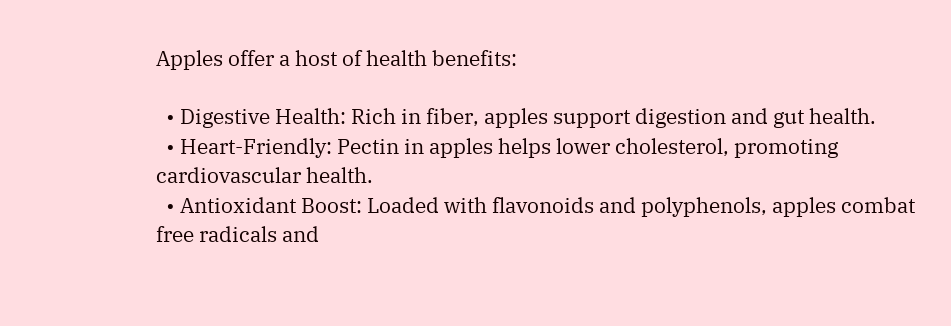Apples offer a host of health benefits:

  • Digestive Health: Rich in fiber, apples support digestion and gut health.
  • Heart-Friendly: Pectin in apples helps lower cholesterol, promoting cardiovascular health.
  • Antioxidant Boost: Loaded with flavonoids and polyphenols, apples combat free radicals and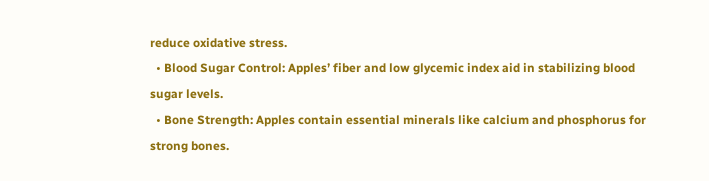reduce oxidative stress.
  • Blood Sugar Control: Apples’ fiber and low glycemic index aid in stabilizing blood sugar levels.
  • Bone Strength: Apples contain essential minerals like calcium and phosphorus for strong bones.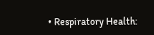• Respiratory Health: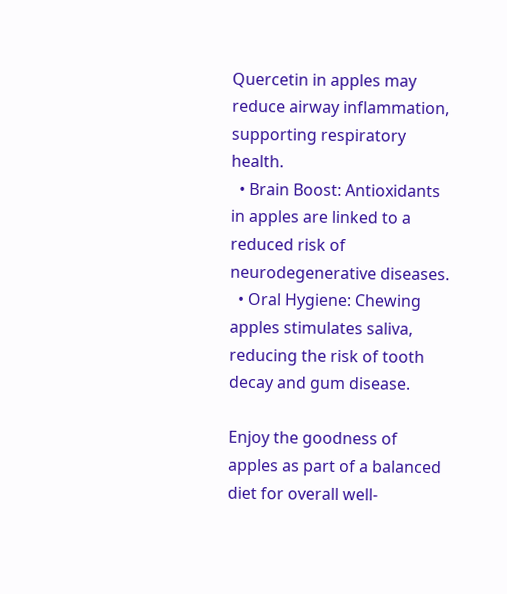Quercetin in apples may reduce airway inflammation, supporting respiratory health.
  • Brain Boost: Antioxidants in apples are linked to a reduced risk of neurodegenerative diseases.
  • Oral Hygiene: Chewing apples stimulates saliva, reducing the risk of tooth decay and gum disease.

Enjoy the goodness of apples as part of a balanced diet for overall well-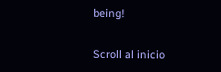being!

Scroll al inicio